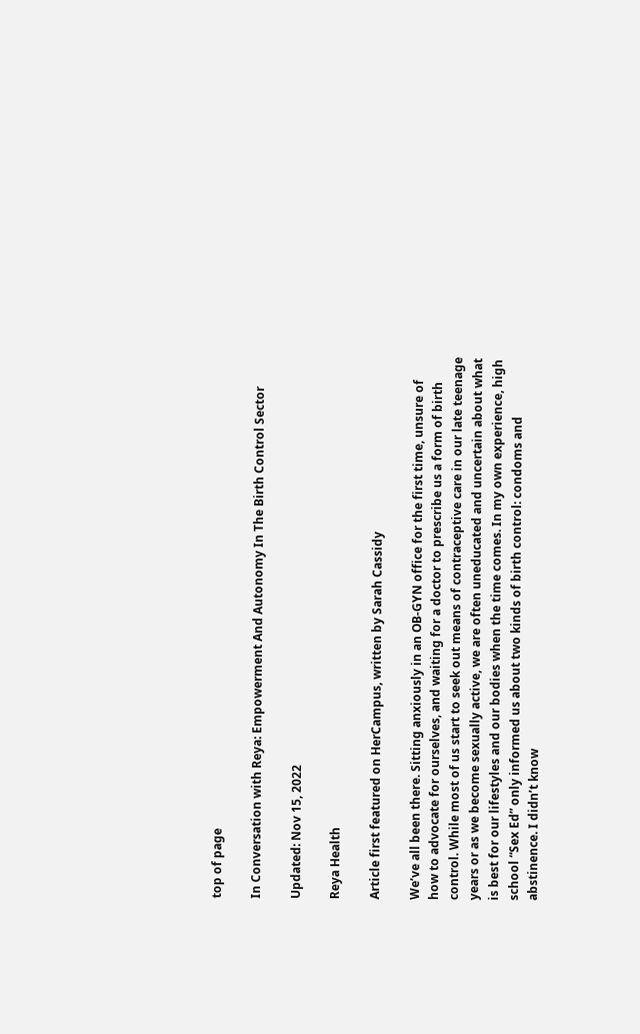top of page

In Conversation with Reya: Empowerment And Autonomy In The Birth Control Sector

Updated: Nov 15, 2022

Reya Health

Article first featured on HerCampus, written by Sarah Cassidy

We’ve all been there. Sitting anxiously in an OB-GYN office for the first time, unsure of how to advocate for ourselves, and waiting for a doctor to prescribe us a form of birth control. While most of us start to seek out means of contraceptive care in our late teenage years or as we become sexually active, we are often uneducated and uncertain about what is best for our lifestyles and our bodies when the time comes. In my own experience, high school “Sex Ed” only informed us about two kinds of birth control: condoms and abstinence. I didn’t know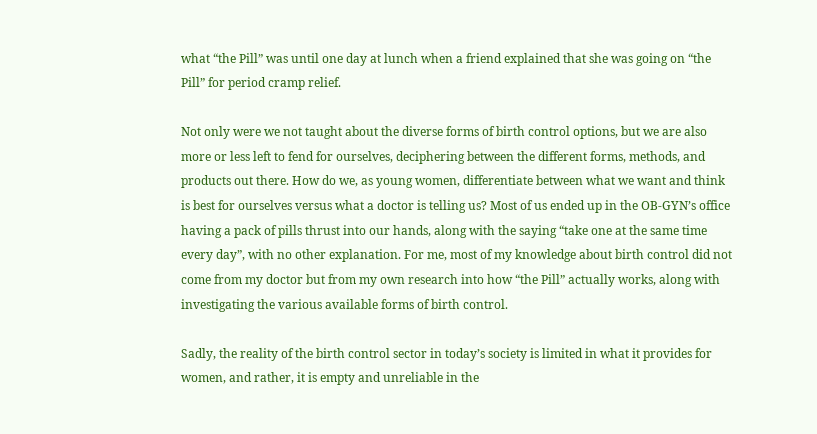what “the Pill” was until one day at lunch when a friend explained that she was going on “the Pill” for period cramp relief.

Not only were we not taught about the diverse forms of birth control options, but we are also more or less left to fend for ourselves, deciphering between the different forms, methods, and products out there. How do we, as young women, differentiate between what we want and think is best for ourselves versus what a doctor is telling us? Most of us ended up in the OB-GYN’s office having a pack of pills thrust into our hands, along with the saying “take one at the same time every day”, with no other explanation. For me, most of my knowledge about birth control did not come from my doctor but from my own research into how “the Pill” actually works, along with investigating the various available forms of birth control.

Sadly, the reality of the birth control sector in today’s society is limited in what it provides for women, and rather, it is empty and unreliable in the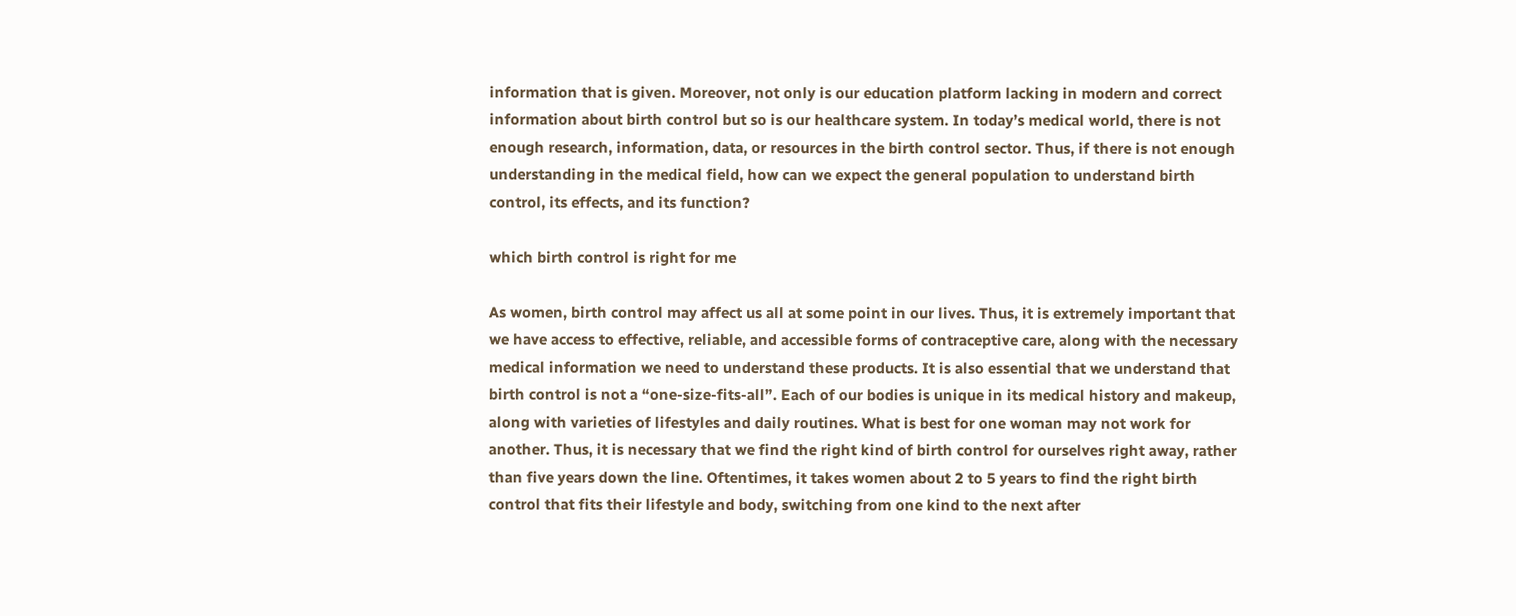information that is given. Moreover, not only is our education platform lacking in modern and correct information about birth control but so is our healthcare system. In today’s medical world, there is not enough research, information, data, or resources in the birth control sector. Thus, if there is not enough understanding in the medical field, how can we expect the general population to understand birth control, its effects, and its function?

which birth control is right for me

As women, birth control may affect us all at some point in our lives. Thus, it is extremely important that we have access to effective, reliable, and accessible forms of contraceptive care, along with the necessary medical information we need to understand these products. It is also essential that we understand that birth control is not a “one-size-fits-all”. Each of our bodies is unique in its medical history and makeup, along with varieties of lifestyles and daily routines. What is best for one woman may not work for another. Thus, it is necessary that we find the right kind of birth control for ourselves right away, rather than five years down the line. Oftentimes, it takes women about 2 to 5 years to find the right birth control that fits their lifestyle and body, switching from one kind to the next after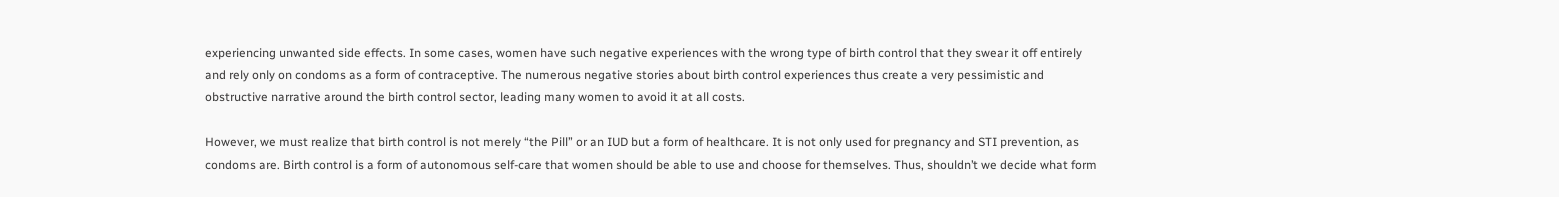experiencing unwanted side effects. In some cases, women have such negative experiences with the wrong type of birth control that they swear it off entirely and rely only on condoms as a form of contraceptive. The numerous negative stories about birth control experiences thus create a very pessimistic and obstructive narrative around the birth control sector, leading many women to avoid it at all costs.

However, we must realize that birth control is not merely “the Pill” or an IUD but a form of healthcare. It is not only used for pregnancy and STI prevention, as condoms are. Birth control is a form of autonomous self-care that women should be able to use and choose for themselves. Thus, shouldn’t we decide what form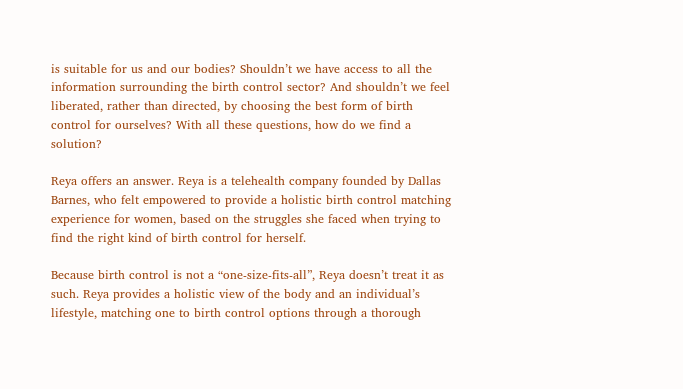is suitable for us and our bodies? Shouldn’t we have access to all the information surrounding the birth control sector? And shouldn’t we feel liberated, rather than directed, by choosing the best form of birth control for ourselves? With all these questions, how do we find a solution?

Reya offers an answer. Reya is a telehealth company founded by Dallas Barnes, who felt empowered to provide a holistic birth control matching experience for women, based on the struggles she faced when trying to find the right kind of birth control for herself.

Because birth control is not a “one-size-fits-all”, Reya doesn’t treat it as such. Reya provides a holistic view of the body and an individual’s lifestyle, matching one to birth control options through a thorough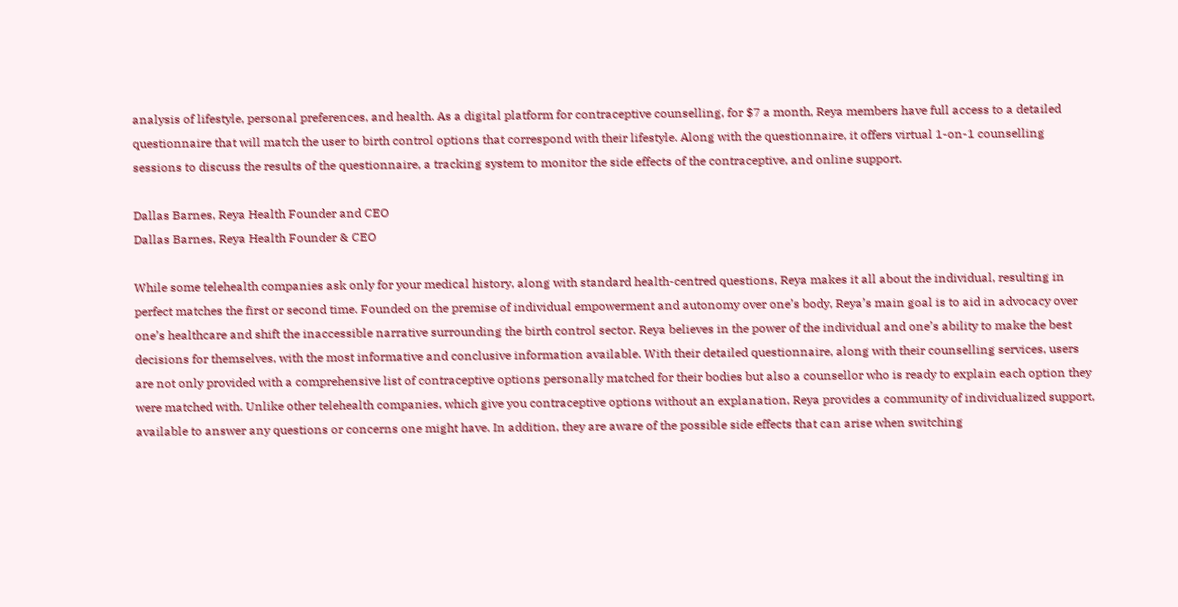analysis of lifestyle, personal preferences, and health. As a digital platform for contraceptive counselling, for $7 a month, Reya members have full access to a detailed questionnaire that will match the user to birth control options that correspond with their lifestyle. Along with the questionnaire, it offers virtual 1-on-1 counselling sessions to discuss the results of the questionnaire, a tracking system to monitor the side effects of the contraceptive, and online support.

Dallas Barnes, Reya Health Founder and CEO
Dallas Barnes, Reya Health Founder & CEO

While some telehealth companies ask only for your medical history, along with standard health-centred questions, Reya makes it all about the individual, resulting in perfect matches the first or second time. Founded on the premise of individual empowerment and autonomy over one’s body, Reya’s main goal is to aid in advocacy over one’s healthcare and shift the inaccessible narrative surrounding the birth control sector. Reya believes in the power of the individual and one’s ability to make the best decisions for themselves, with the most informative and conclusive information available. With their detailed questionnaire, along with their counselling services, users are not only provided with a comprehensive list of contraceptive options personally matched for their bodies but also a counsellor who is ready to explain each option they were matched with. Unlike other telehealth companies, which give you contraceptive options without an explanation, Reya provides a community of individualized support, available to answer any questions or concerns one might have. In addition, they are aware of the possible side effects that can arise when switching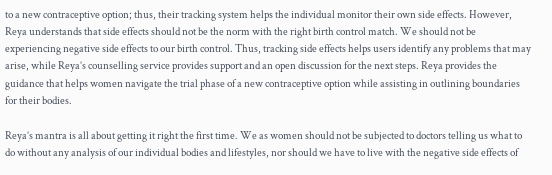to a new contraceptive option; thus, their tracking system helps the individual monitor their own side effects. However, Reya understands that side effects should not be the norm with the right birth control match. We should not be experiencing negative side effects to our birth control. Thus, tracking side effects helps users identify any problems that may arise, while Reya’s counselling service provides support and an open discussion for the next steps. Reya provides the guidance that helps women navigate the trial phase of a new contraceptive option while assisting in outlining boundaries for their bodies.

Reya’s mantra is all about getting it right the first time. We as women should not be subjected to doctors telling us what to do without any analysis of our individual bodies and lifestyles, nor should we have to live with the negative side effects of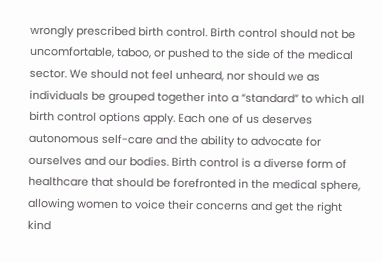wrongly prescribed birth control. Birth control should not be uncomfortable, taboo, or pushed to the side of the medical sector. We should not feel unheard, nor should we as individuals be grouped together into a “standard” to which all birth control options apply. Each one of us deserves autonomous self-care and the ability to advocate for ourselves and our bodies. Birth control is a diverse form of healthcare that should be forefronted in the medical sphere, allowing women to voice their concerns and get the right kind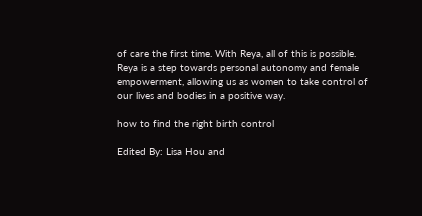of care the first time. With Reya, all of this is possible. Reya is a step towards personal autonomy and female empowerment, allowing us as women to take control of our lives and bodies in a positive way.

how to find the right birth control

Edited By: Lisa Hou and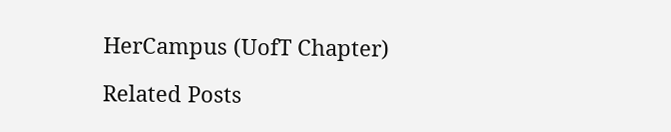HerCampus (UofT Chapter)

Related Posts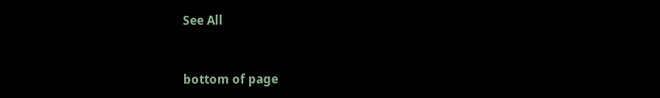See All


bottom of page